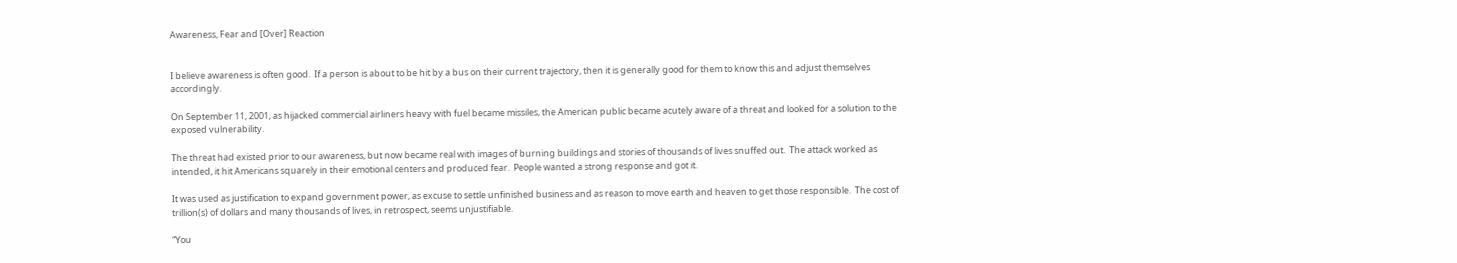Awareness, Fear and [Over] Reaction


I believe awareness is often good.  If a person is about to be hit by a bus on their current trajectory, then it is generally good for them to know this and adjust themselves accordingly.

On September 11, 2001, as hijacked commercial airliners heavy with fuel became missiles, the American public became acutely aware of a threat and looked for a solution to the exposed vulnerability.

The threat had existed prior to our awareness, but now became real with images of burning buildings and stories of thousands of lives snuffed out.  The attack worked as intended, it hit Americans squarely in their emotional centers and produced fear.  People wanted a strong response and got it.

It was used as justification to expand government power, as excuse to settle unfinished business and as reason to move earth and heaven to get those responsible.  The cost of trillion(s) of dollars and many thousands of lives, in retrospect, seems unjustifiable.

“You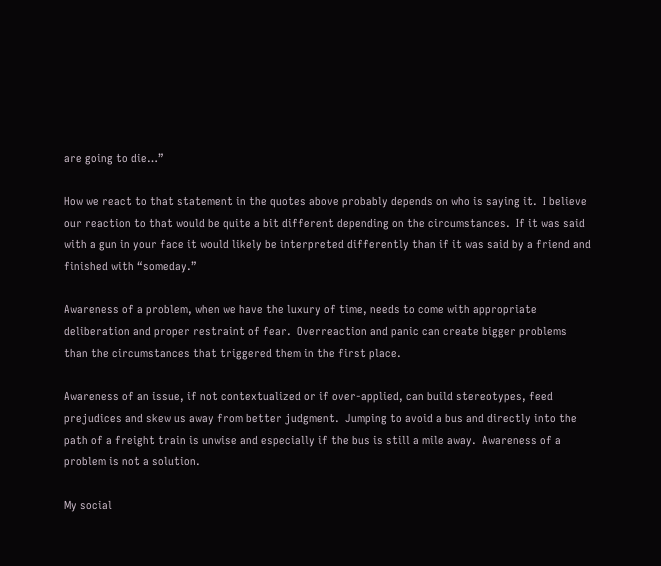are going to die…”

How we react to that statement in the quotes above probably depends on who is saying it.  I believe our reaction to that would be quite a bit different depending on the circumstances.  If it was said with a gun in your face it would likely be interpreted differently than if it was said by a friend and finished with “someday.”

Awareness of a problem, when we have the luxury of time, needs to come with appropriate deliberation and proper restraint of fear.  Overreaction and panic can create bigger problems than the circumstances that triggered them in the first place.

Awareness of an issue, if not contextualized or if over-applied, can build stereotypes, feed prejudices and skew us away from better judgment.  Jumping to avoid a bus and directly into the path of a freight train is unwise and especially if the bus is still a mile away.  Awareness of a problem is not a solution.

My social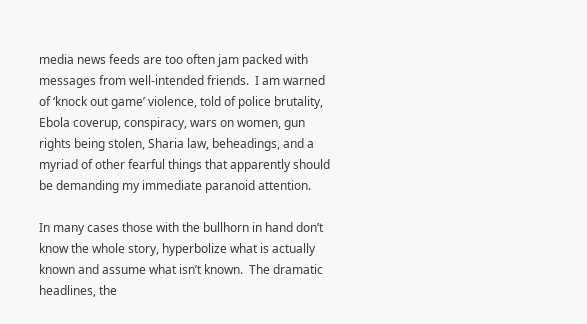media news feeds are too often jam packed with messages from well-intended friends.  I am warned of ‘knock out game’ violence, told of police brutality, Ebola coverup, conspiracy, wars on women, gun rights being stolen, Sharia law, beheadings, and a myriad of other fearful things that apparently should be demanding my immediate paranoid attention.

In many cases those with the bullhorn in hand don’t know the whole story, hyperbolize what is actually known and assume what isn’t known.  The dramatic headlines, the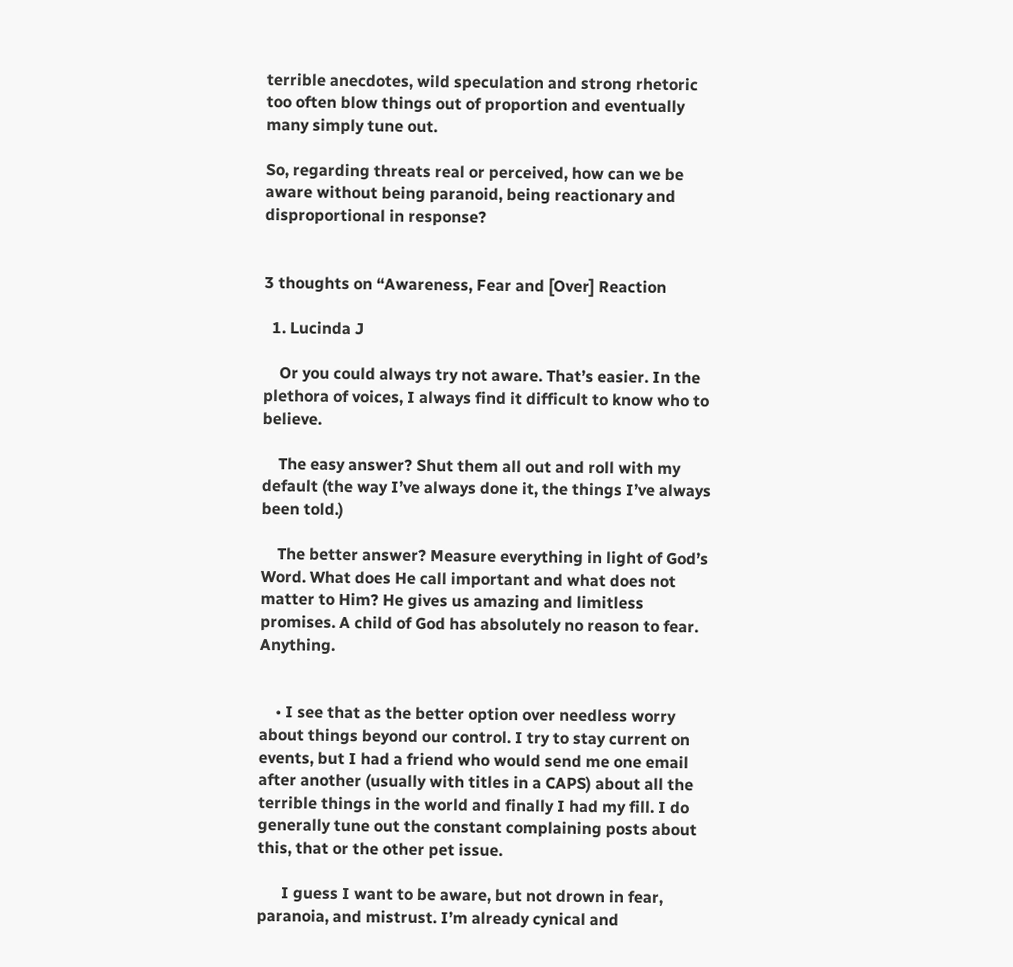terrible anecdotes, wild speculation and strong rhetoric too often blow things out of proportion and eventually many simply tune out.

So, regarding threats real or perceived, how can we be aware without being paranoid, being reactionary and disproportional in response?


3 thoughts on “Awareness, Fear and [Over] Reaction

  1. Lucinda J

    Or you could always try not aware. That’s easier. In the plethora of voices, I always find it difficult to know who to believe.

    The easy answer? Shut them all out and roll with my default (the way I’ve always done it, the things I’ve always been told.)

    The better answer? Measure everything in light of God’s Word. What does He call important and what does not matter to Him? He gives us amazing and limitless promises. A child of God has absolutely no reason to fear. Anything.


    • I see that as the better option over needless worry about things beyond our control. I try to stay current on events, but I had a friend who would send me one email after another (usually with titles in a CAPS) about all the terrible things in the world and finally I had my fill. I do generally tune out the constant complaining posts about this, that or the other pet issue.

      I guess I want to be aware, but not drown in fear, paranoia, and mistrust. I’m already cynical and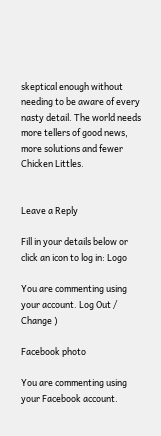skeptical enough without needing to be aware of every nasty detail. The world needs more tellers of good news, more solutions and fewer Chicken Littles.


Leave a Reply

Fill in your details below or click an icon to log in: Logo

You are commenting using your account. Log Out /  Change )

Facebook photo

You are commenting using your Facebook account.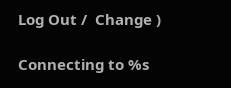Log Out /  Change )

Connecting to %s